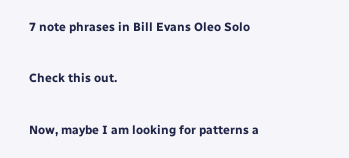7 note phrases in Bill Evans Oleo Solo

Check this out.

Now, maybe I am looking for patterns a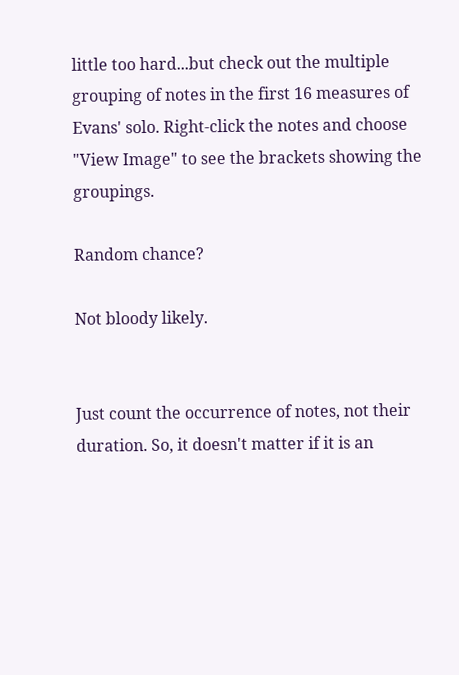little too hard...but check out the multiple grouping of notes in the first 16 measures of Evans' solo. Right-click the notes and choose "View Image" to see the brackets showing the groupings.

Random chance?

Not bloody likely.


Just count the occurrence of notes, not their duration. So, it doesn't matter if it is an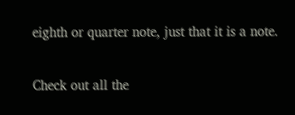eighth or quarter note, just that it is a note.

Check out all the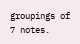groupings of 7 notes.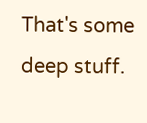That's some deep stuff.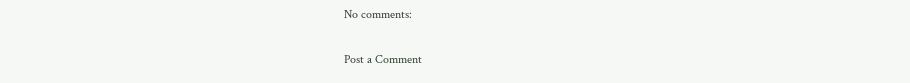No comments:

Post a Comment